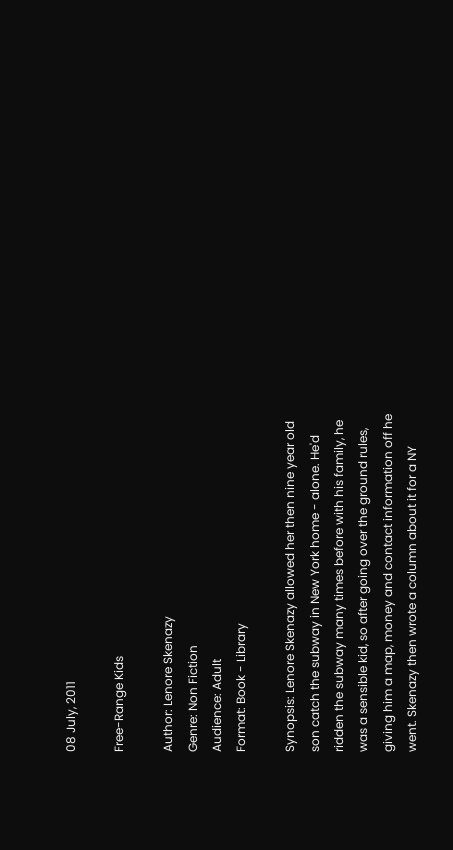08 July, 2011

Free-Range Kids

Author: Lenore Skenazy
Genre: Non Fiction
Audience: Adult
Format: Book - Library

Synopsis: Lenore Skenazy allowed her then nine year old son catch the subway in New York home - alone. He'd ridden the subway many times before with his family, he was a sensible kid, so after going over the ground rules, giving him a map, money and contact information off he went. Skenazy then wrote a column about it for a NY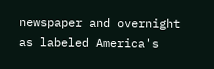newspaper and overnight as labeled America's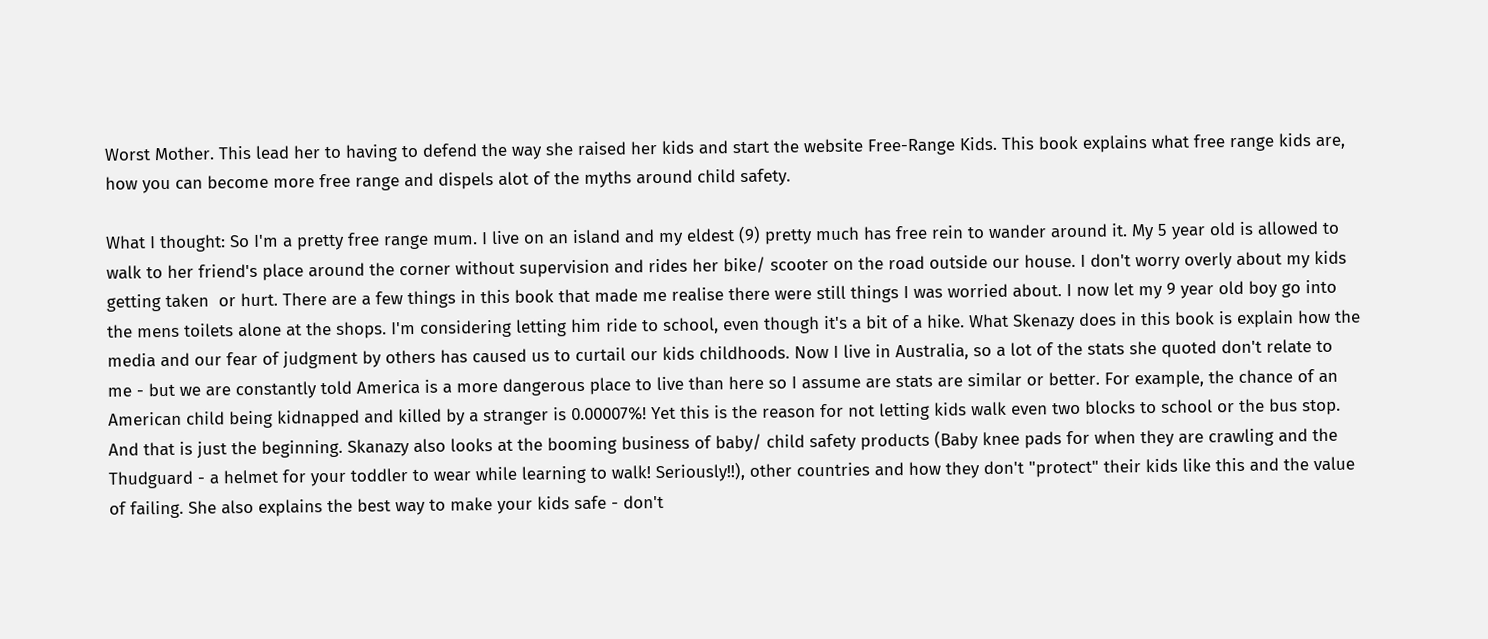Worst Mother. This lead her to having to defend the way she raised her kids and start the website Free-Range Kids. This book explains what free range kids are, how you can become more free range and dispels alot of the myths around child safety.

What I thought: So I'm a pretty free range mum. I live on an island and my eldest (9) pretty much has free rein to wander around it. My 5 year old is allowed to walk to her friend's place around the corner without supervision and rides her bike/ scooter on the road outside our house. I don't worry overly about my kids getting taken  or hurt. There are a few things in this book that made me realise there were still things I was worried about. I now let my 9 year old boy go into the mens toilets alone at the shops. I'm considering letting him ride to school, even though it's a bit of a hike. What Skenazy does in this book is explain how the media and our fear of judgment by others has caused us to curtail our kids childhoods. Now I live in Australia, so a lot of the stats she quoted don't relate to me - but we are constantly told America is a more dangerous place to live than here so I assume are stats are similar or better. For example, the chance of an American child being kidnapped and killed by a stranger is 0.00007%! Yet this is the reason for not letting kids walk even two blocks to school or the bus stop. And that is just the beginning. Skanazy also looks at the booming business of baby/ child safety products (Baby knee pads for when they are crawling and the Thudguard - a helmet for your toddler to wear while learning to walk! Seriously!!), other countries and how they don't "protect" their kids like this and the value of failing. She also explains the best way to make your kids safe - don't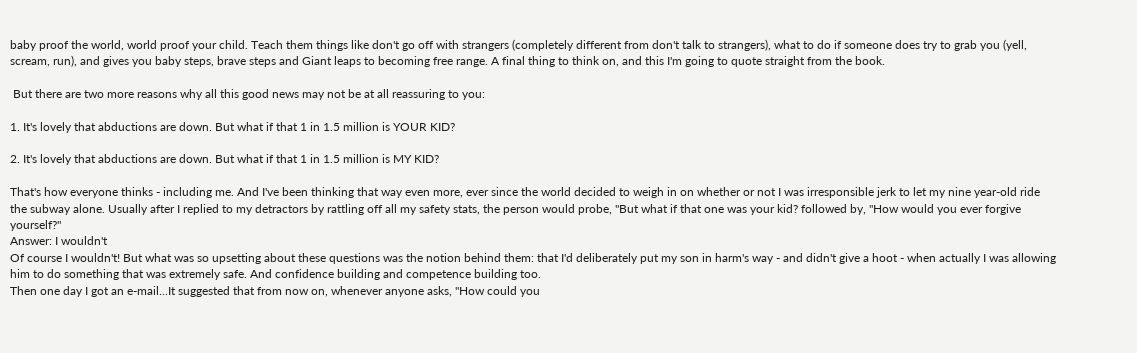baby proof the world, world proof your child. Teach them things like don't go off with strangers (completely different from don't talk to strangers), what to do if someone does try to grab you (yell, scream, run), and gives you baby steps, brave steps and Giant leaps to becoming free range. A final thing to think on, and this I'm going to quote straight from the book.

 But there are two more reasons why all this good news may not be at all reassuring to you:

1. It's lovely that abductions are down. But what if that 1 in 1.5 million is YOUR KID?

2. It's lovely that abductions are down. But what if that 1 in 1.5 million is MY KID?

That's how everyone thinks - including me. And I've been thinking that way even more, ever since the world decided to weigh in on whether or not I was irresponsible jerk to let my nine year-old ride the subway alone. Usually after I replied to my detractors by rattling off all my safety stats, the person would probe, "But what if that one was your kid? followed by, "How would you ever forgive yourself?"
Answer: I wouldn't
Of course I wouldn't! But what was so upsetting about these questions was the notion behind them: that I'd deliberately put my son in harm's way - and didn't give a hoot - when actually I was allowing him to do something that was extremely safe. And confidence building and competence building too.
Then one day I got an e-mail...It suggested that from now on, whenever anyone asks, "How could you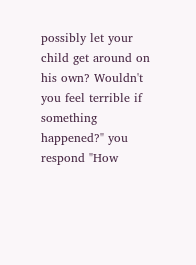possibly let your child get around on his own? Wouldn't you feel terrible if something happened?" you respond "How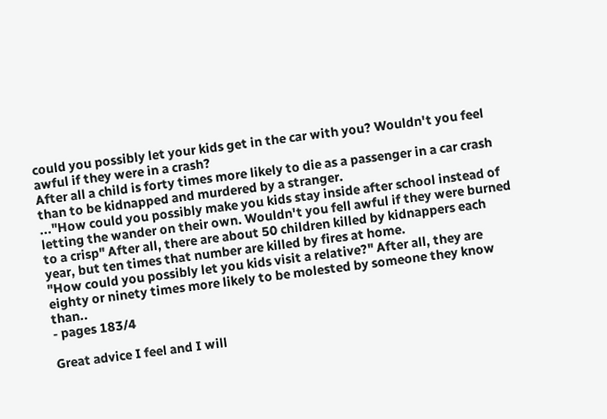could you possibly let your kids get in the car with you? Wouldn't you feel awful if they were in a crash?
After all a child is forty times more likely to die as a passenger in a car crash than to be kidnapped and murdered by a stranger.
..."How could you possibly make you kids stay inside after school instead of letting the wander on their own. Wouldn't you fell awful if they were burned to a crisp" After all, there are about 50 children killed by kidnappers each year, but ten times that number are killed by fires at home.
"How could you possibly let you kids visit a relative?" After all, they are eighty or ninety times more likely to be molested by someone they know than..
- pages 183/4

Great advice I feel and I will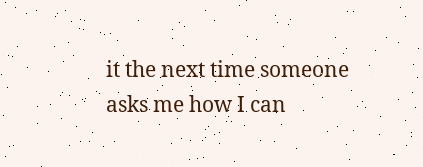it the next time someone asks me how I can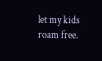let my kids roam free.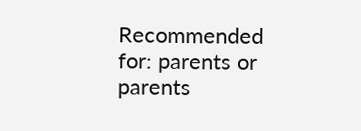Recommended for: parents or parents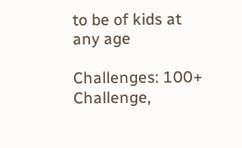to be of kids at any age

Challenges: 100+ Challenge,